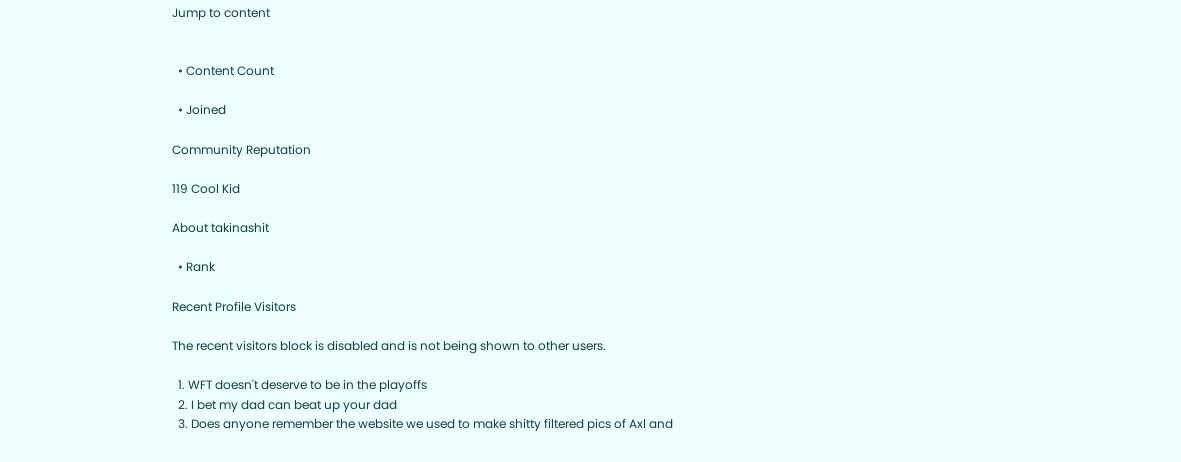Jump to content


  • Content Count

  • Joined

Community Reputation

119 Cool Kid

About takinashit

  • Rank

Recent Profile Visitors

The recent visitors block is disabled and is not being shown to other users.

  1. WFT doesn't deserve to be in the playoffs
  2. I bet my dad can beat up your dad
  3. Does anyone remember the website we used to make shitty filtered pics of Axl and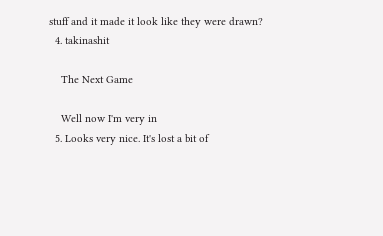stuff and it made it look like they were drawn?
  4. takinashit

    The Next Game

    Well now I'm very in
  5. Looks very nice. It's lost a bit of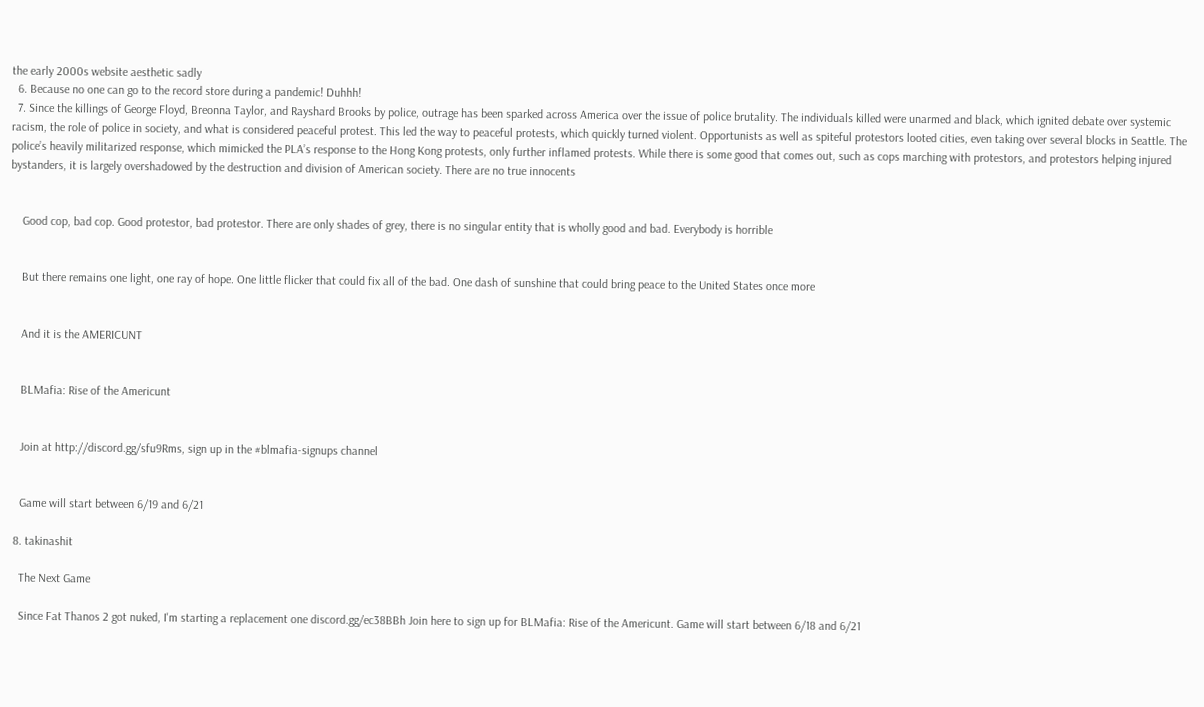the early 2000s website aesthetic sadly
  6. Because no one can go to the record store during a pandemic! Duhhh!
  7. Since the killings of George Floyd, Breonna Taylor, and Rayshard Brooks by police, outrage has been sparked across America over the issue of police brutality. The individuals killed were unarmed and black, which ignited debate over systemic racism, the role of police in society, and what is considered peaceful protest. This led the way to peaceful protests, which quickly turned violent. Opportunists as well as spiteful protestors looted cities, even taking over several blocks in Seattle. The police’s heavily militarized response, which mimicked the PLA’s response to the Hong Kong protests, only further inflamed protests. While there is some good that comes out, such as cops marching with protestors, and protestors helping injured bystanders, it is largely overshadowed by the destruction and division of American society. There are no true innocents


    Good cop, bad cop. Good protestor, bad protestor. There are only shades of grey, there is no singular entity that is wholly good and bad. Everybody is horrible


    But there remains one light, one ray of hope. One little flicker that could fix all of the bad. One dash of sunshine that could bring peace to the United States once more


    And it is the AMERICUNT


    BLMafia: Rise of the Americunt


    Join at http://discord.gg/sfu9Rms, sign up in the #blmafia-signups channel


    Game will start between 6/19 and 6/21

  8. takinashit

    The Next Game

    Since Fat Thanos 2 got nuked, I'm starting a replacement one discord.gg/ec38BBh Join here to sign up for BLMafia: Rise of the Americunt. Game will start between 6/18 and 6/21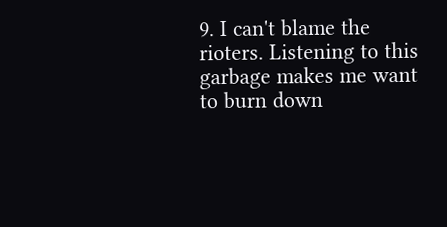9. I can't blame the rioters. Listening to this garbage makes me want to burn down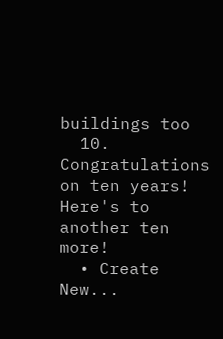buildings too
  10. Congratulations on ten years! Here's to another ten more!
  • Create New...